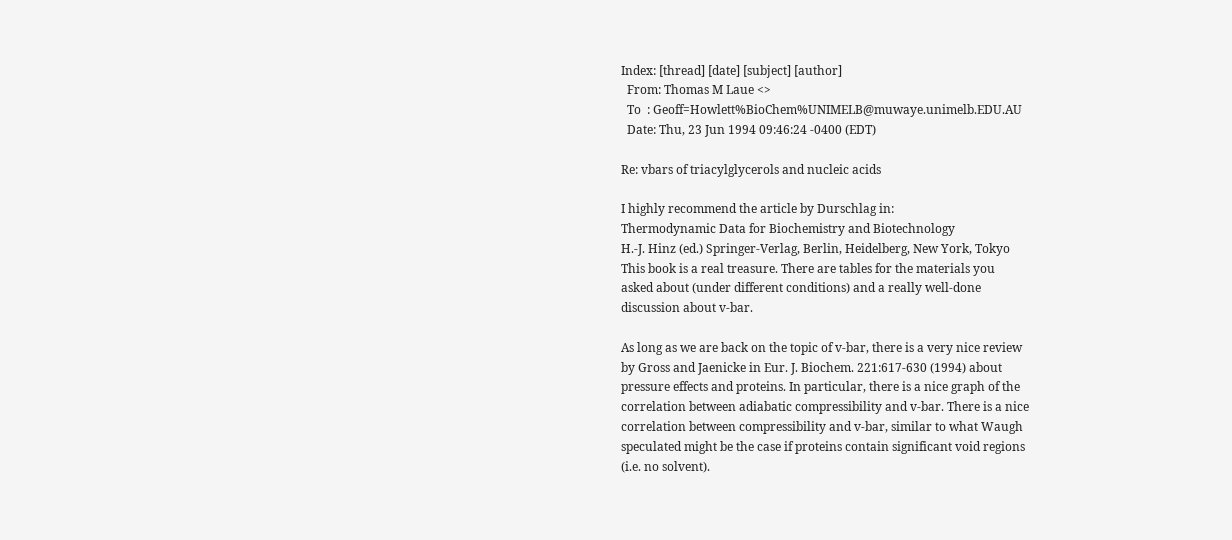Index: [thread] [date] [subject] [author]
  From: Thomas M Laue <>
  To  : Geoff=Howlett%BioChem%UNIMELB@muwaye.unimelb.EDU.AU
  Date: Thu, 23 Jun 1994 09:46:24 -0400 (EDT)

Re: vbars of triacylglycerols and nucleic acids

I highly recommend the article by Durschlag in:
Thermodynamic Data for Biochemistry and Biotechnology
H.-J. Hinz (ed.) Springer-Verlag, Berlin, Heidelberg, New York, Tokyo
This book is a real treasure. There are tables for the materials you
asked about (under different conditions) and a really well-done
discussion about v-bar.

As long as we are back on the topic of v-bar, there is a very nice review
by Gross and Jaenicke in Eur. J. Biochem. 221:617-630 (1994) about
pressure effects and proteins. In particular, there is a nice graph of the
correlation between adiabatic compressibility and v-bar. There is a nice
correlation between compressibility and v-bar, similar to what Waugh
speculated might be the case if proteins contain significant void regions
(i.e. no solvent).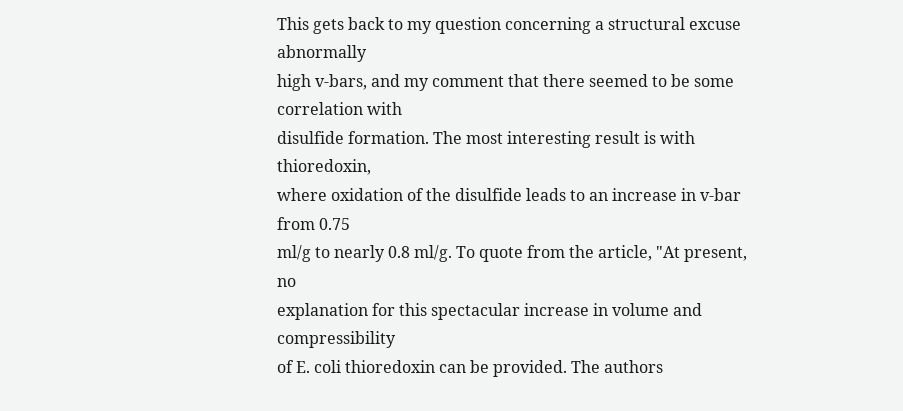This gets back to my question concerning a structural excuse abnormally
high v-bars, and my comment that there seemed to be some correlation with
disulfide formation. The most interesting result is with thioredoxin,
where oxidation of the disulfide leads to an increase in v-bar from 0.75
ml/g to nearly 0.8 ml/g. To quote from the article, "At present, no
explanation for this spectacular increase in volume and compressibility
of E. coli thioredoxin can be provided. The authors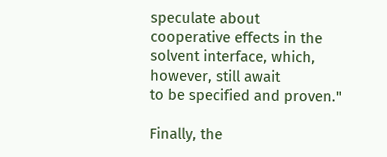speculate about
cooperative effects in the solvent interface, which, however, still await
to be specified and proven."

Finally, the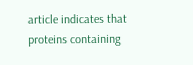article indicates that proteins containing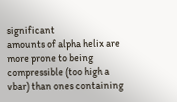significant
amounts of alpha helix are more prone to being compressible (too high a
vbar) than ones containing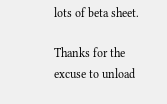lots of beta sheet.

Thanks for the excuse to unload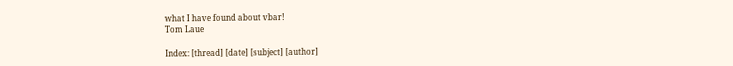what I have found about vbar!
Tom Laue

Index: [thread] [date] [subject] [author]